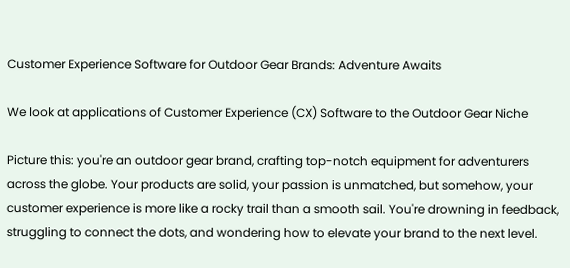Customer Experience Software for Outdoor Gear Brands: Adventure Awaits

We look at applications of Customer Experience (CX) Software to the Outdoor Gear Niche

Picture this: you're an outdoor gear brand, crafting top-notch equipment for adventurers across the globe. Your products are solid, your passion is unmatched, but somehow, your customer experience is more like a rocky trail than a smooth sail. You're drowning in feedback, struggling to connect the dots, and wondering how to elevate your brand to the next level.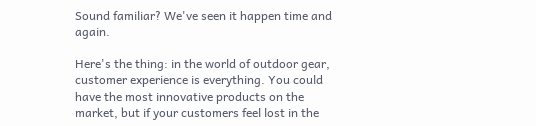Sound familiar? We've seen it happen time and again.

Here's the thing: in the world of outdoor gear, customer experience is everything. You could have the most innovative products on the market, but if your customers feel lost in the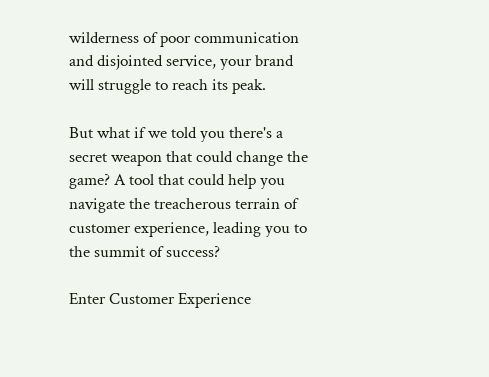wilderness of poor communication and disjointed service, your brand will struggle to reach its peak.

But what if we told you there's a secret weapon that could change the game? A tool that could help you navigate the treacherous terrain of customer experience, leading you to the summit of success?

Enter Customer Experience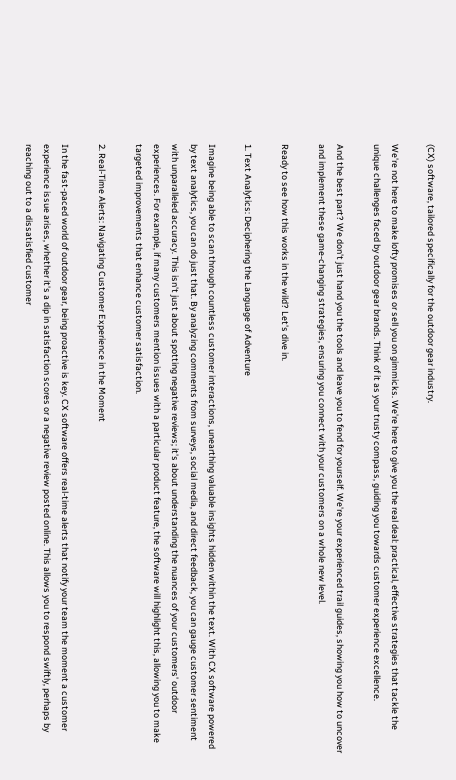(CX) software, tailored specifically for the outdoor gear industry.

We're not here to make lofty promises or sell you on gimmicks. We're here to give you the real deal: practical, effective strategies that tackle the unique challenges faced by outdoor gear brands. Think of it as your trusty compass, guiding you towards customer experience excellence.

And the best part? We don't just hand you the tools and leave you to fend for yourself. We're your experienced trail guides, showing you how to uncover and implement these game-changing strategies, ensuring you connect with your customers on a whole new level.

Ready to see how this works in the wild? Let's dive in.

1. Text Analytics: Deciphering the Language of Adventure

Imagine being able to scan through countless customer interactions, unearthing valuable insights hidden within the text. With CX software powered by text analytics, you can do just that. By analyzing comments from surveys, social media, and direct feedback, you can gauge customer sentiment with unparalleled accuracy. This isn't just about spotting negative reviews; it's about understanding the nuances of your customers' outdoor experiences. For example, if many customers mention issues with a particular product feature, the software will highlight this, allowing you to make targeted improvements that enhance customer satisfaction.

2. Real-Time Alerts: Navigating Customer Experience in the Moment

In the fast-paced world of outdoor gear, being proactive is key. CX software offers real-time alerts that notify your team the moment a customer experience issue arises, whether it's a dip in satisfaction scores or a negative review posted online. This allows you to respond swiftly, perhaps by reaching out to a dissatisfied customer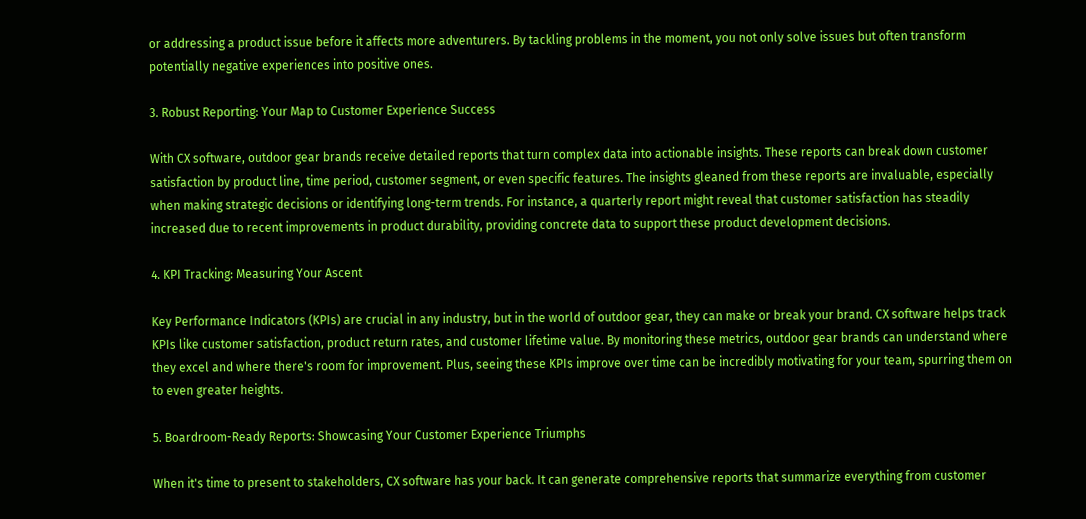or addressing a product issue before it affects more adventurers. By tackling problems in the moment, you not only solve issues but often transform potentially negative experiences into positive ones.

3. Robust Reporting: Your Map to Customer Experience Success

With CX software, outdoor gear brands receive detailed reports that turn complex data into actionable insights. These reports can break down customer satisfaction by product line, time period, customer segment, or even specific features. The insights gleaned from these reports are invaluable, especially when making strategic decisions or identifying long-term trends. For instance, a quarterly report might reveal that customer satisfaction has steadily increased due to recent improvements in product durability, providing concrete data to support these product development decisions.

4. KPI Tracking: Measuring Your Ascent

Key Performance Indicators (KPIs) are crucial in any industry, but in the world of outdoor gear, they can make or break your brand. CX software helps track KPIs like customer satisfaction, product return rates, and customer lifetime value. By monitoring these metrics, outdoor gear brands can understand where they excel and where there's room for improvement. Plus, seeing these KPIs improve over time can be incredibly motivating for your team, spurring them on to even greater heights.

5. Boardroom-Ready Reports: Showcasing Your Customer Experience Triumphs

When it's time to present to stakeholders, CX software has your back. It can generate comprehensive reports that summarize everything from customer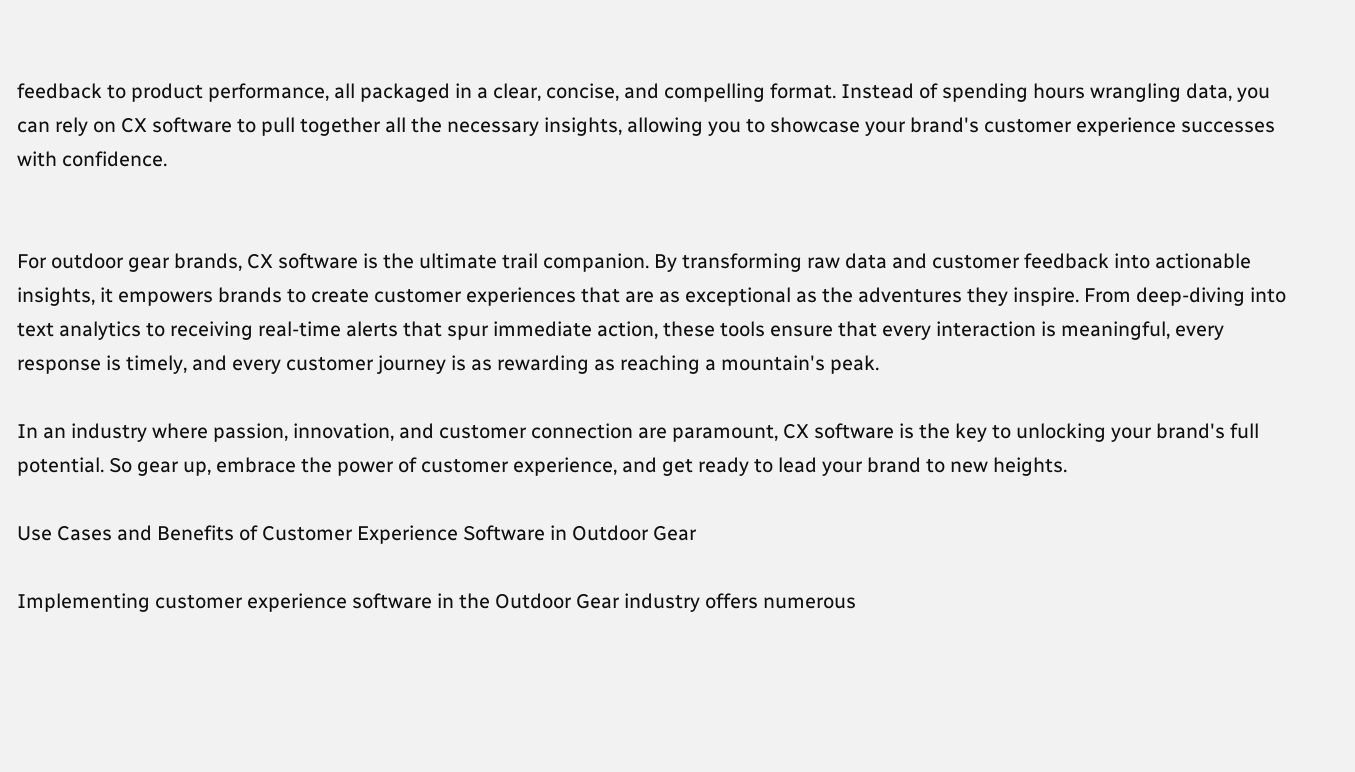feedback to product performance, all packaged in a clear, concise, and compelling format. Instead of spending hours wrangling data, you can rely on CX software to pull together all the necessary insights, allowing you to showcase your brand's customer experience successes with confidence.


For outdoor gear brands, CX software is the ultimate trail companion. By transforming raw data and customer feedback into actionable insights, it empowers brands to create customer experiences that are as exceptional as the adventures they inspire. From deep-diving into text analytics to receiving real-time alerts that spur immediate action, these tools ensure that every interaction is meaningful, every response is timely, and every customer journey is as rewarding as reaching a mountain's peak.

In an industry where passion, innovation, and customer connection are paramount, CX software is the key to unlocking your brand's full potential. So gear up, embrace the power of customer experience, and get ready to lead your brand to new heights.

Use Cases and Benefits of Customer Experience Software in Outdoor Gear

Implementing customer experience software in the Outdoor Gear industry offers numerous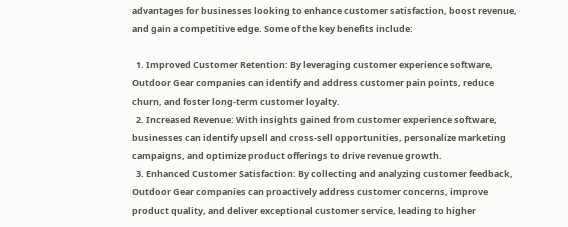advantages for businesses looking to enhance customer satisfaction, boost revenue, and gain a competitive edge. Some of the key benefits include:

  1. Improved Customer Retention: By leveraging customer experience software, Outdoor Gear companies can identify and address customer pain points, reduce churn, and foster long-term customer loyalty.
  2. Increased Revenue: With insights gained from customer experience software, businesses can identify upsell and cross-sell opportunities, personalize marketing campaigns, and optimize product offerings to drive revenue growth.
  3. Enhanced Customer Satisfaction: By collecting and analyzing customer feedback, Outdoor Gear companies can proactively address customer concerns, improve product quality, and deliver exceptional customer service, leading to higher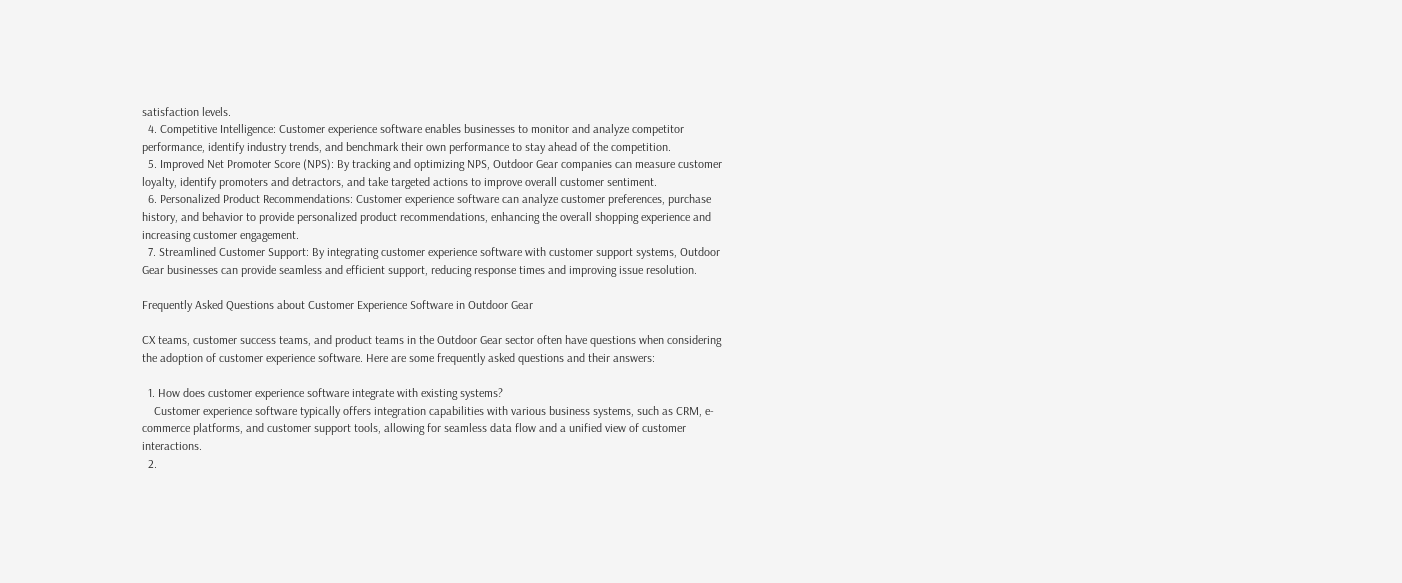satisfaction levels.
  4. Competitive Intelligence: Customer experience software enables businesses to monitor and analyze competitor performance, identify industry trends, and benchmark their own performance to stay ahead of the competition.
  5. Improved Net Promoter Score (NPS): By tracking and optimizing NPS, Outdoor Gear companies can measure customer loyalty, identify promoters and detractors, and take targeted actions to improve overall customer sentiment.
  6. Personalized Product Recommendations: Customer experience software can analyze customer preferences, purchase history, and behavior to provide personalized product recommendations, enhancing the overall shopping experience and increasing customer engagement.
  7. Streamlined Customer Support: By integrating customer experience software with customer support systems, Outdoor Gear businesses can provide seamless and efficient support, reducing response times and improving issue resolution.

Frequently Asked Questions about Customer Experience Software in Outdoor Gear

CX teams, customer success teams, and product teams in the Outdoor Gear sector often have questions when considering the adoption of customer experience software. Here are some frequently asked questions and their answers:

  1. How does customer experience software integrate with existing systems?
    Customer experience software typically offers integration capabilities with various business systems, such as CRM, e-commerce platforms, and customer support tools, allowing for seamless data flow and a unified view of customer interactions.
  2.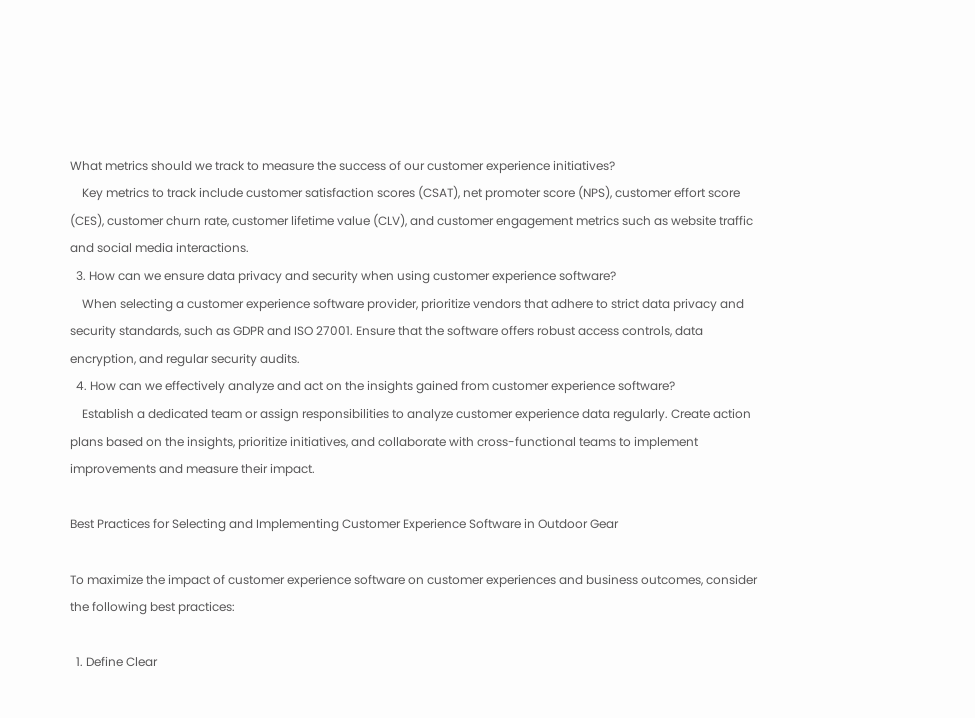What metrics should we track to measure the success of our customer experience initiatives?
    Key metrics to track include customer satisfaction scores (CSAT), net promoter score (NPS), customer effort score (CES), customer churn rate, customer lifetime value (CLV), and customer engagement metrics such as website traffic and social media interactions.
  3. How can we ensure data privacy and security when using customer experience software?
    When selecting a customer experience software provider, prioritize vendors that adhere to strict data privacy and security standards, such as GDPR and ISO 27001. Ensure that the software offers robust access controls, data encryption, and regular security audits.
  4. How can we effectively analyze and act on the insights gained from customer experience software?
    Establish a dedicated team or assign responsibilities to analyze customer experience data regularly. Create action plans based on the insights, prioritize initiatives, and collaborate with cross-functional teams to implement improvements and measure their impact.

Best Practices for Selecting and Implementing Customer Experience Software in Outdoor Gear

To maximize the impact of customer experience software on customer experiences and business outcomes, consider the following best practices:

  1. Define Clear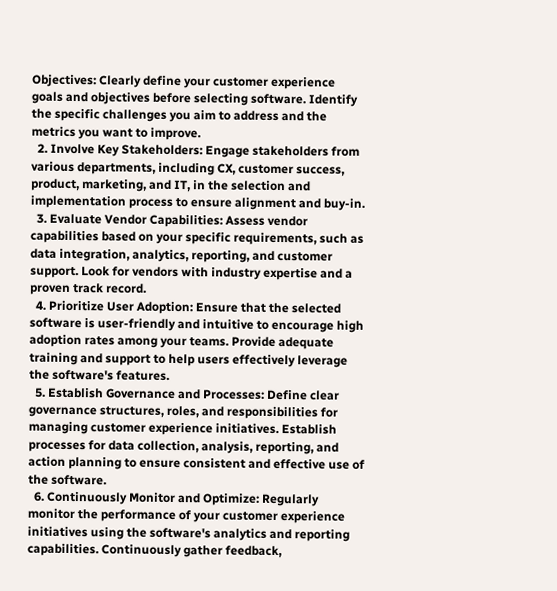Objectives: Clearly define your customer experience goals and objectives before selecting software. Identify the specific challenges you aim to address and the metrics you want to improve.
  2. Involve Key Stakeholders: Engage stakeholders from various departments, including CX, customer success, product, marketing, and IT, in the selection and implementation process to ensure alignment and buy-in.
  3. Evaluate Vendor Capabilities: Assess vendor capabilities based on your specific requirements, such as data integration, analytics, reporting, and customer support. Look for vendors with industry expertise and a proven track record.
  4. Prioritize User Adoption: Ensure that the selected software is user-friendly and intuitive to encourage high adoption rates among your teams. Provide adequate training and support to help users effectively leverage the software's features.
  5. Establish Governance and Processes: Define clear governance structures, roles, and responsibilities for managing customer experience initiatives. Establish processes for data collection, analysis, reporting, and action planning to ensure consistent and effective use of the software.
  6. Continuously Monitor and Optimize: Regularly monitor the performance of your customer experience initiatives using the software's analytics and reporting capabilities. Continuously gather feedback,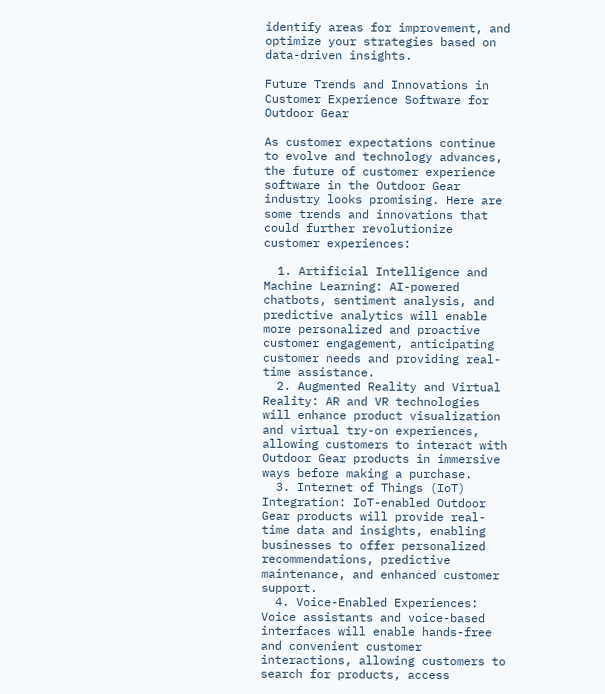identify areas for improvement, and optimize your strategies based on data-driven insights.

Future Trends and Innovations in Customer Experience Software for Outdoor Gear

As customer expectations continue to evolve and technology advances, the future of customer experience software in the Outdoor Gear industry looks promising. Here are some trends and innovations that could further revolutionize customer experiences:

  1. Artificial Intelligence and Machine Learning: AI-powered chatbots, sentiment analysis, and predictive analytics will enable more personalized and proactive customer engagement, anticipating customer needs and providing real-time assistance.
  2. Augmented Reality and Virtual Reality: AR and VR technologies will enhance product visualization and virtual try-on experiences, allowing customers to interact with Outdoor Gear products in immersive ways before making a purchase.
  3. Internet of Things (IoT) Integration: IoT-enabled Outdoor Gear products will provide real-time data and insights, enabling businesses to offer personalized recommendations, predictive maintenance, and enhanced customer support.
  4. Voice-Enabled Experiences: Voice assistants and voice-based interfaces will enable hands-free and convenient customer interactions, allowing customers to search for products, access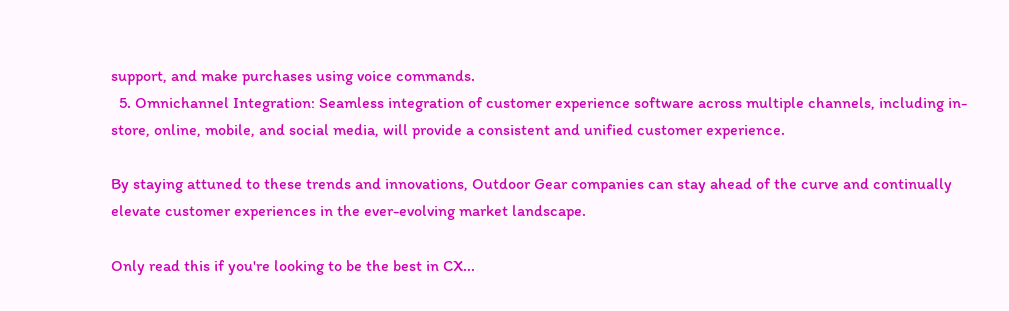support, and make purchases using voice commands.
  5. Omnichannel Integration: Seamless integration of customer experience software across multiple channels, including in-store, online, mobile, and social media, will provide a consistent and unified customer experience.

By staying attuned to these trends and innovations, Outdoor Gear companies can stay ahead of the curve and continually elevate customer experiences in the ever-evolving market landscape.

Only read this if you're looking to be the best in CX...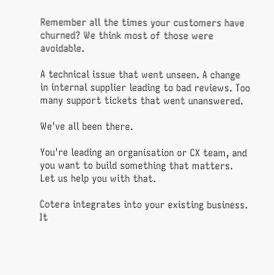Remember all the times your customers have churned? We think most of those were avoidable.

A technical issue that went unseen. A change in internal supplier leading to bad reviews. Too many support tickets that went unanswered.

We've all been there.

You're leading an organisation or CX team, and you want to build something that matters. Let us help you with that.

Cotera integrates into your existing business. It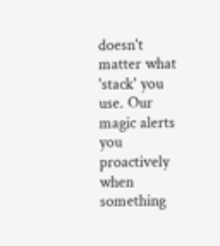doesn't matter what 'stack' you use. Our magic alerts you proactively when something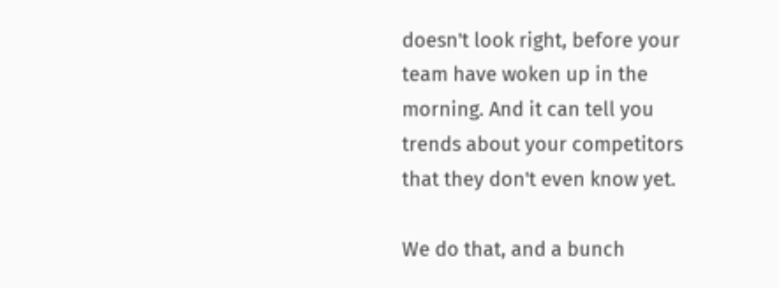doesn't look right, before your team have woken up in the morning. And it can tell you trends about your competitors that they don't even know yet.

We do that, and a bunch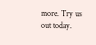more. Try us out today.